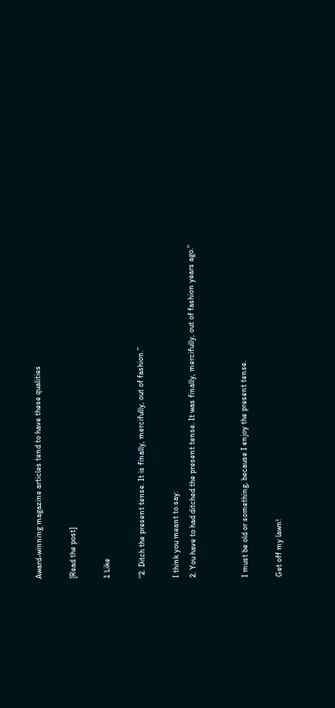Award-winning magazine articles tend to have these qualities

[Read the post]

1 Like

“2. Ditch the present tense. It is finally, mercifully, out of fashion.”

I think you meant to say:
2. You have to had ditched the present tense. It was finally, mercifully, out of fashion years ago."


I must be old or something, because I enjoy the present tense.

Get off my lawn!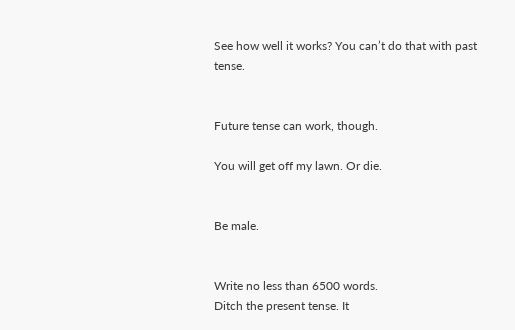See how well it works? You can’t do that with past tense.


Future tense can work, though.

You will get off my lawn. Or die.


Be male.


Write no less than 6500 words.
Ditch the present tense. It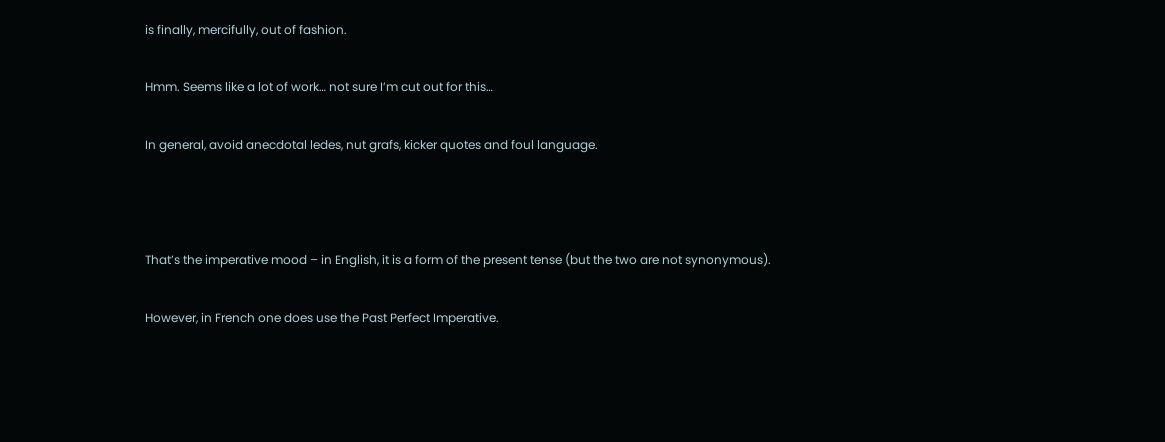is finally, mercifully, out of fashion.

Hmm. Seems like a lot of work… not sure I’m cut out for this…

In general, avoid anecdotal ledes, nut grafs, kicker quotes and foul language.



That’s the imperative mood – in English, it is a form of the present tense (but the two are not synonymous).

However, in French one does use the Past Perfect Imperative.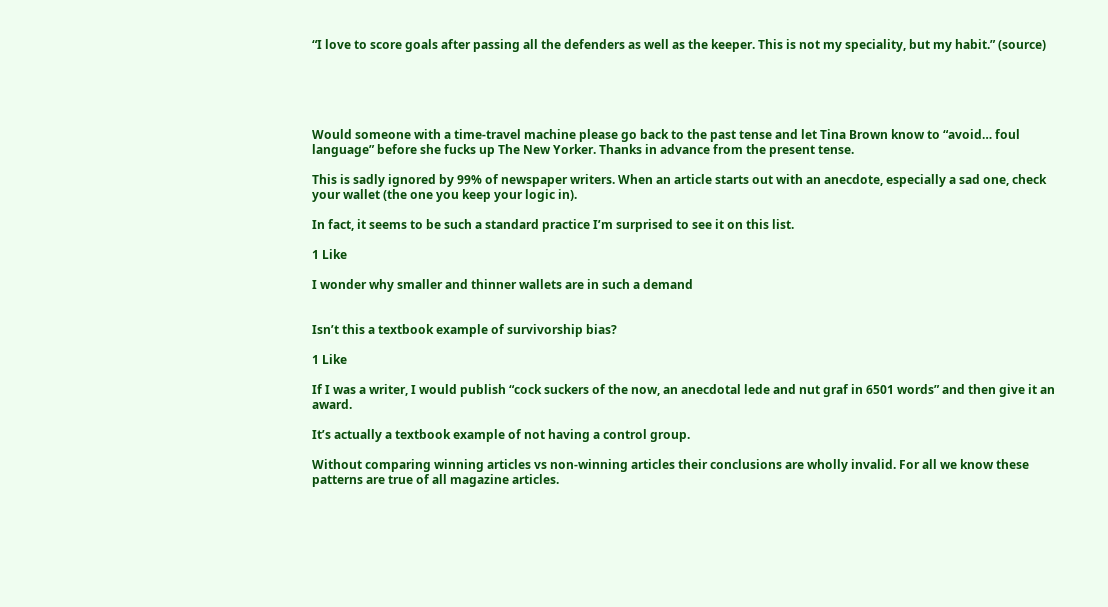“I love to score goals after passing all the defenders as well as the keeper. This is not my speciality, but my habit.” (source)





Would someone with a time-travel machine please go back to the past tense and let Tina Brown know to “avoid… foul language” before she fucks up The New Yorker. Thanks in advance from the present tense.

This is sadly ignored by 99% of newspaper writers. When an article starts out with an anecdote, especially a sad one, check your wallet (the one you keep your logic in).

In fact, it seems to be such a standard practice I’m surprised to see it on this list.

1 Like

I wonder why smaller and thinner wallets are in such a demand


Isn’t this a textbook example of survivorship bias?

1 Like

If I was a writer, I would publish “cock suckers of the now, an anecdotal lede and nut graf in 6501 words” and then give it an award.

It’s actually a textbook example of not having a control group.

Without comparing winning articles vs non-winning articles their conclusions are wholly invalid. For all we know these patterns are true of all magazine articles.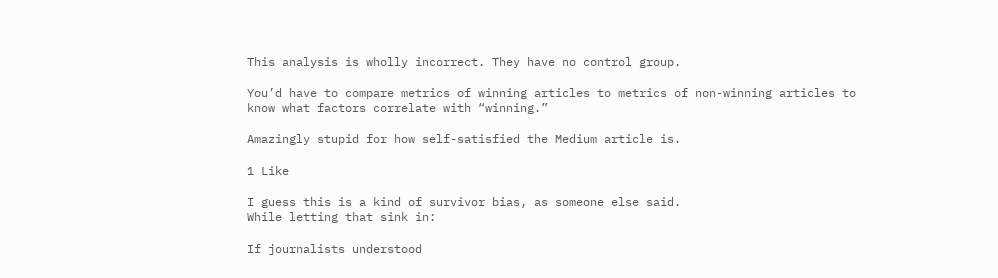This analysis is wholly incorrect. They have no control group.

You’d have to compare metrics of winning articles to metrics of non-winning articles to know what factors correlate with “winning.”

Amazingly stupid for how self-satisfied the Medium article is.

1 Like

I guess this is a kind of survivor bias, as someone else said.
While letting that sink in:

If journalists understood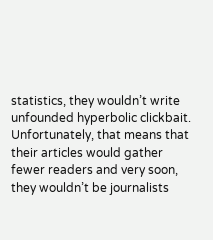statistics, they wouldn’t write unfounded hyperbolic clickbait. Unfortunately, that means that their articles would gather fewer readers and very soon, they wouldn’t be journalists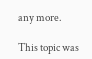any more.

This topic was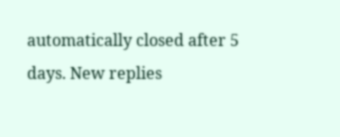automatically closed after 5 days. New replies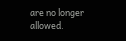are no longer allowed.